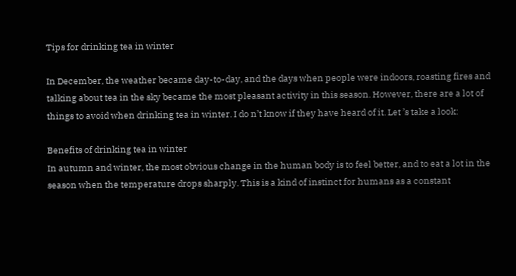Tips for drinking tea in winter

In December, the weather became day-to-day, and the days when people were indoors, roasting fires and talking about tea in the sky became the most pleasant activity in this season. However, there are a lot of things to avoid when drinking tea in winter. I do n’t know if they have heard of it. Let ’s take a look:

Benefits of drinking tea in winter
In autumn and winter, the most obvious change in the human body is to feel better, and to eat a lot in the season when the temperature drops sharply. This is a kind of instinct for humans as a constant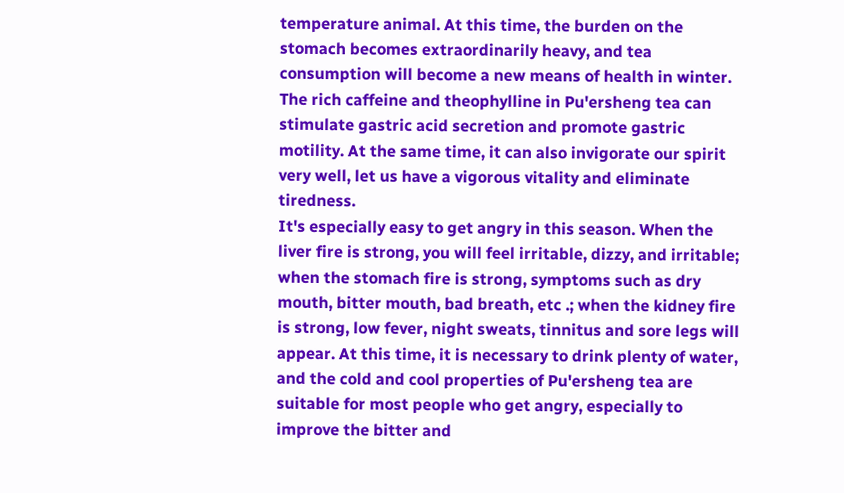temperature animal. At this time, the burden on the stomach becomes extraordinarily heavy, and tea consumption will become a new means of health in winter. The rich caffeine and theophylline in Pu'ersheng tea can stimulate gastric acid secretion and promote gastric motility. At the same time, it can also invigorate our spirit very well, let us have a vigorous vitality and eliminate tiredness.
It's especially easy to get angry in this season. When the liver fire is strong, you will feel irritable, dizzy, and irritable; when the stomach fire is strong, symptoms such as dry mouth, bitter mouth, bad breath, etc .; when the kidney fire is strong, low fever, night sweats, tinnitus and sore legs will appear. At this time, it is necessary to drink plenty of water, and the cold and cool properties of Pu'ersheng tea are suitable for most people who get angry, especially to improve the bitter and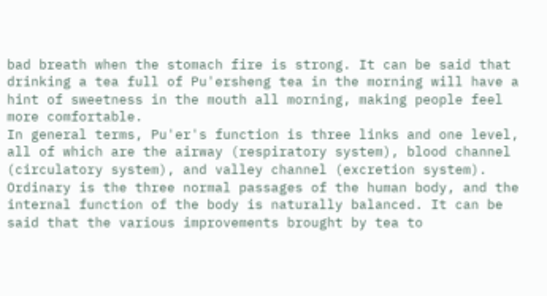bad breath when the stomach fire is strong. It can be said that drinking a tea full of Pu'ersheng tea in the morning will have a hint of sweetness in the mouth all morning, making people feel more comfortable.
In general terms, Pu'er's function is three links and one level, all of which are the airway (respiratory system), blood channel (circulatory system), and valley channel (excretion system). Ordinary is the three normal passages of the human body, and the internal function of the body is naturally balanced. It can be said that the various improvements brought by tea to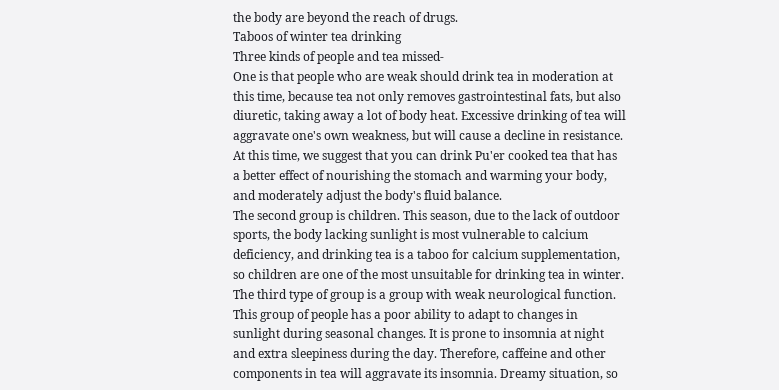the body are beyond the reach of drugs.
Taboos of winter tea drinking
Three kinds of people and tea missed-
One is that people who are weak should drink tea in moderation at this time, because tea not only removes gastrointestinal fats, but also diuretic, taking away a lot of body heat. Excessive drinking of tea will aggravate one's own weakness, but will cause a decline in resistance. At this time, we suggest that you can drink Pu'er cooked tea that has a better effect of nourishing the stomach and warming your body, and moderately adjust the body's fluid balance.
The second group is children. This season, due to the lack of outdoor sports, the body lacking sunlight is most vulnerable to calcium deficiency, and drinking tea is a taboo for calcium supplementation, so children are one of the most unsuitable for drinking tea in winter.
The third type of group is a group with weak neurological function. This group of people has a poor ability to adapt to changes in sunlight during seasonal changes. It is prone to insomnia at night and extra sleepiness during the day. Therefore, caffeine and other components in tea will aggravate its insomnia. Dreamy situation, so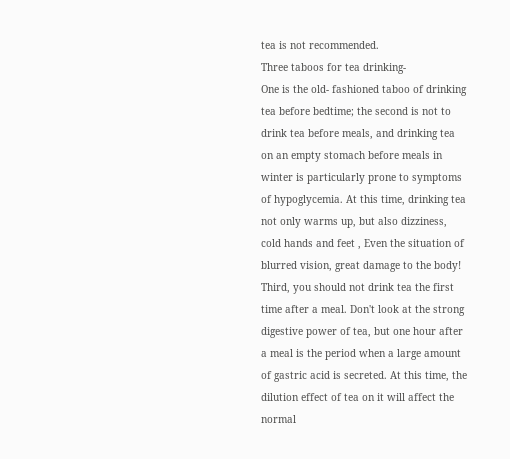tea is not recommended.
Three taboos for tea drinking-
One is the old- fashioned taboo of drinking tea before bedtime; the second is not to drink tea before meals, and drinking tea on an empty stomach before meals in winter is particularly prone to symptoms of hypoglycemia. At this time, drinking tea not only warms up, but also dizziness, cold hands and feet , Even the situation of blurred vision, great damage to the body! Third, you should not drink tea the first time after a meal. Don't look at the strong digestive power of tea, but one hour after a meal is the period when a large amount of gastric acid is secreted. At this time, the dilution effect of tea on it will affect the normal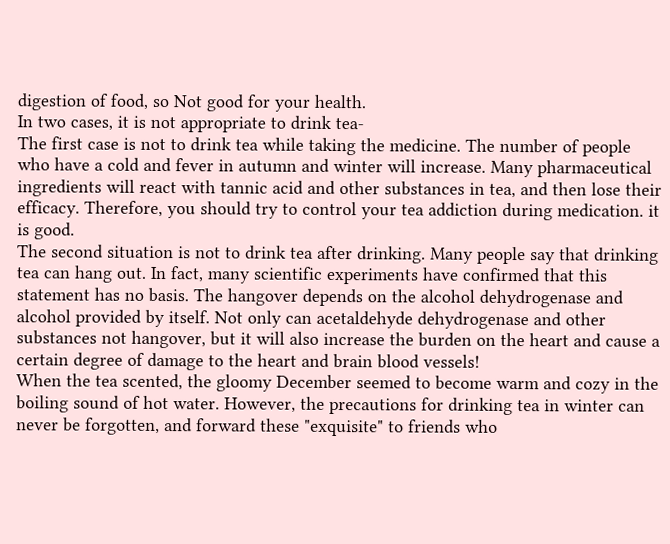digestion of food, so Not good for your health.
In two cases, it is not appropriate to drink tea-
The first case is not to drink tea while taking the medicine. The number of people who have a cold and fever in autumn and winter will increase. Many pharmaceutical ingredients will react with tannic acid and other substances in tea, and then lose their efficacy. Therefore, you should try to control your tea addiction during medication. it is good.
The second situation is not to drink tea after drinking. Many people say that drinking tea can hang out. In fact, many scientific experiments have confirmed that this statement has no basis. The hangover depends on the alcohol dehydrogenase and alcohol provided by itself. Not only can acetaldehyde dehydrogenase and other substances not hangover, but it will also increase the burden on the heart and cause a certain degree of damage to the heart and brain blood vessels!
When the tea scented, the gloomy December seemed to become warm and cozy in the boiling sound of hot water. However, the precautions for drinking tea in winter can never be forgotten, and forward these "exquisite" to friends who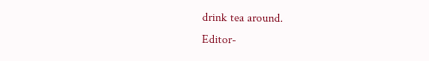drink tea around.
Editor-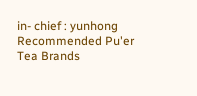in- chief : yunhong
Recommended Pu'er Tea Brands